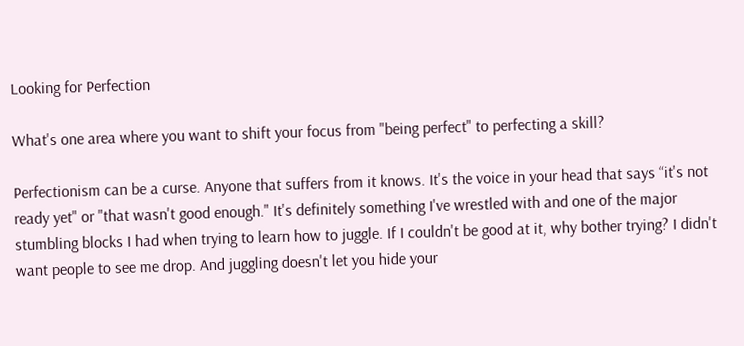Looking for Perfection

What's one area where you want to shift your focus from "being perfect" to perfecting a skill?

Perfectionism can be a curse. Anyone that suffers from it knows. It's the voice in your head that says “it's not ready yet" or "that wasn't good enough." It's definitely something I've wrestled with and one of the major stumbling blocks I had when trying to learn how to juggle. If I couldn't be good at it, why bother trying? I didn't want people to see me drop. And juggling doesn't let you hide your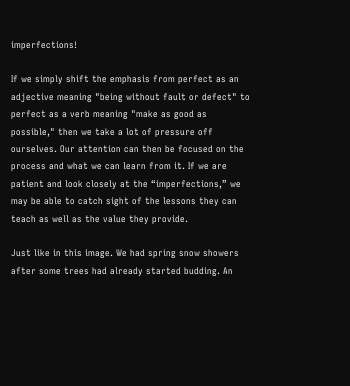imperfections!

If we simply shift the emphasis from perfect as an adjective meaning "being without fault or defect" to perfect as a verb meaning "make as good as possible," then we take a lot of pressure off ourselves. Our attention can then be focused on the process and what we can learn from it. If we are patient and look closely at the “imperfections,” we may be able to catch sight of the lessons they can teach as well as the value they provide.

Just like in this image. We had spring snow showers after some trees had already started budding. An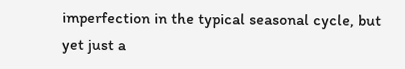imperfection in the typical seasonal cycle, but yet just a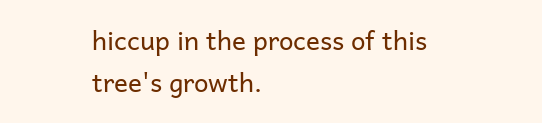hiccup in the process of this tree's growth.